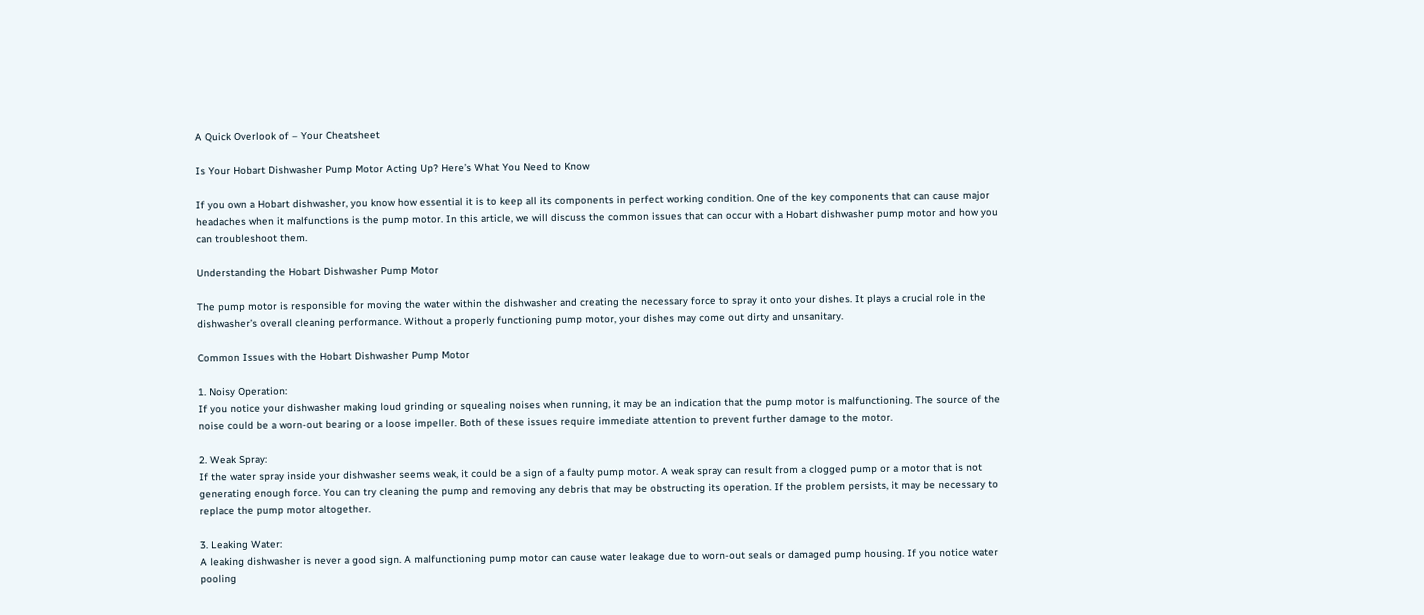A Quick Overlook of – Your Cheatsheet

Is Your Hobart Dishwasher Pump Motor Acting Up? Here’s What You Need to Know

If you own a Hobart dishwasher, you know how essential it is to keep all its components in perfect working condition. One of the key components that can cause major headaches when it malfunctions is the pump motor. In this article, we will discuss the common issues that can occur with a Hobart dishwasher pump motor and how you can troubleshoot them.

Understanding the Hobart Dishwasher Pump Motor

The pump motor is responsible for moving the water within the dishwasher and creating the necessary force to spray it onto your dishes. It plays a crucial role in the dishwasher’s overall cleaning performance. Without a properly functioning pump motor, your dishes may come out dirty and unsanitary.

Common Issues with the Hobart Dishwasher Pump Motor

1. Noisy Operation:
If you notice your dishwasher making loud grinding or squealing noises when running, it may be an indication that the pump motor is malfunctioning. The source of the noise could be a worn-out bearing or a loose impeller. Both of these issues require immediate attention to prevent further damage to the motor.

2. Weak Spray:
If the water spray inside your dishwasher seems weak, it could be a sign of a faulty pump motor. A weak spray can result from a clogged pump or a motor that is not generating enough force. You can try cleaning the pump and removing any debris that may be obstructing its operation. If the problem persists, it may be necessary to replace the pump motor altogether.

3. Leaking Water:
A leaking dishwasher is never a good sign. A malfunctioning pump motor can cause water leakage due to worn-out seals or damaged pump housing. If you notice water pooling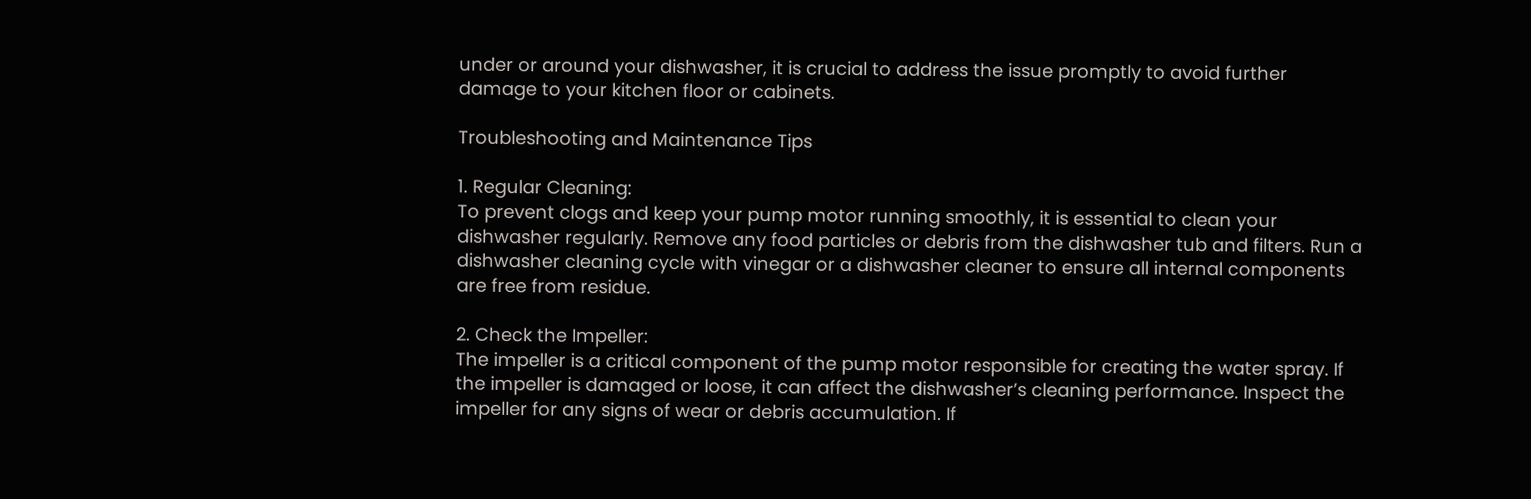under or around your dishwasher, it is crucial to address the issue promptly to avoid further damage to your kitchen floor or cabinets.

Troubleshooting and Maintenance Tips

1. Regular Cleaning:
To prevent clogs and keep your pump motor running smoothly, it is essential to clean your dishwasher regularly. Remove any food particles or debris from the dishwasher tub and filters. Run a dishwasher cleaning cycle with vinegar or a dishwasher cleaner to ensure all internal components are free from residue.

2. Check the Impeller:
The impeller is a critical component of the pump motor responsible for creating the water spray. If the impeller is damaged or loose, it can affect the dishwasher’s cleaning performance. Inspect the impeller for any signs of wear or debris accumulation. If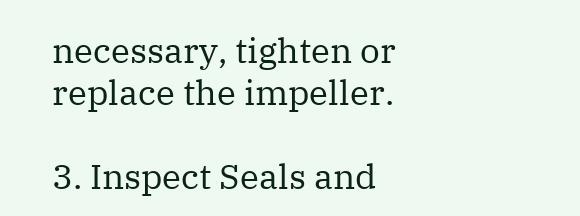necessary, tighten or replace the impeller.

3. Inspect Seals and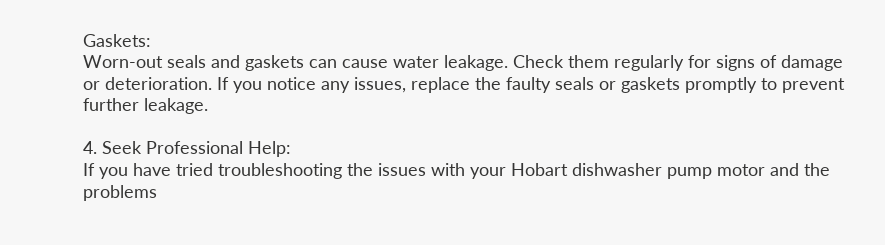Gaskets:
Worn-out seals and gaskets can cause water leakage. Check them regularly for signs of damage or deterioration. If you notice any issues, replace the faulty seals or gaskets promptly to prevent further leakage.

4. Seek Professional Help:
If you have tried troubleshooting the issues with your Hobart dishwasher pump motor and the problems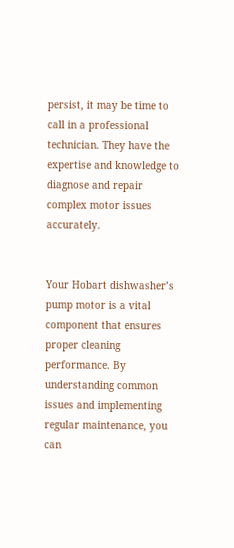persist, it may be time to call in a professional technician. They have the expertise and knowledge to diagnose and repair complex motor issues accurately.


Your Hobart dishwasher’s pump motor is a vital component that ensures proper cleaning performance. By understanding common issues and implementing regular maintenance, you can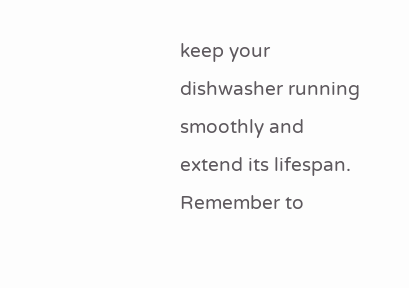keep your dishwasher running smoothly and extend its lifespan. Remember to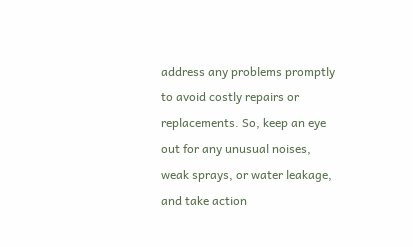address any problems promptly to avoid costly repairs or replacements. So, keep an eye out for any unusual noises, weak sprays, or water leakage, and take action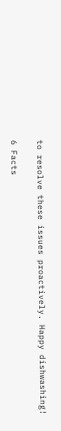to resolve these issues proactively. Happy dishwashing!

6 Facts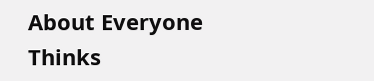About Everyone Thinks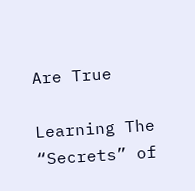Are True

Learning The “Secrets” of